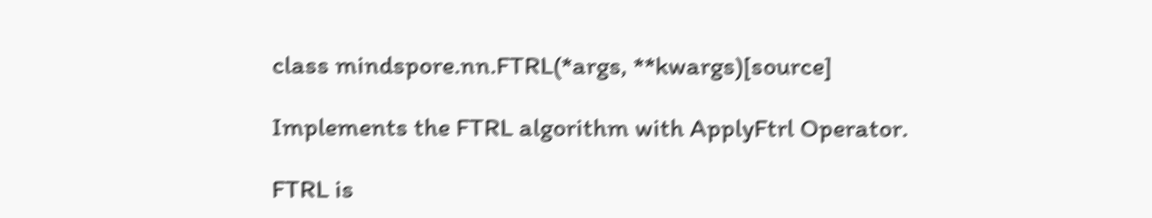class mindspore.nn.FTRL(*args, **kwargs)[source]

Implements the FTRL algorithm with ApplyFtrl Operator.

FTRL is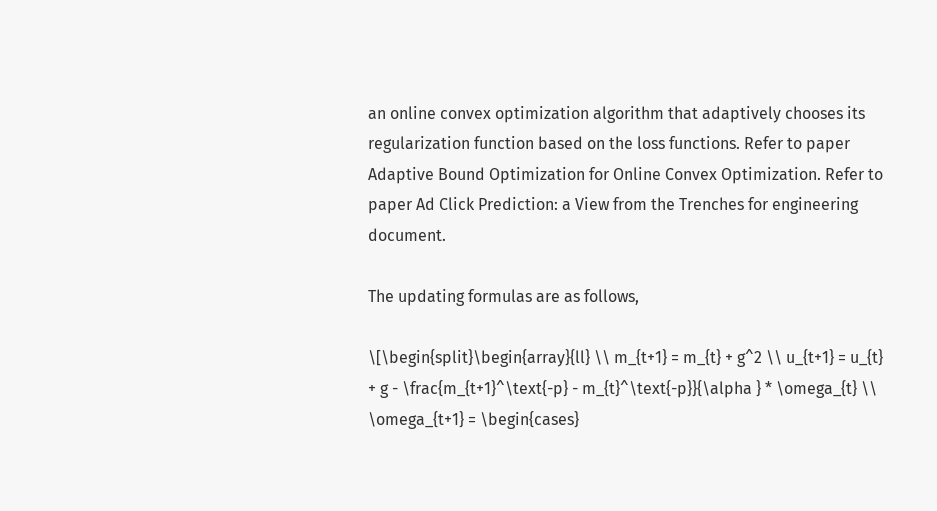an online convex optimization algorithm that adaptively chooses its regularization function based on the loss functions. Refer to paper Adaptive Bound Optimization for Online Convex Optimization. Refer to paper Ad Click Prediction: a View from the Trenches for engineering document.

The updating formulas are as follows,

\[\begin{split}\begin{array}{ll} \\ m_{t+1} = m_{t} + g^2 \\ u_{t+1} = u_{t} + g - \frac{m_{t+1}^\text{-p} - m_{t}^\text{-p}}{\alpha } * \omega_{t} \\ \omega_{t+1} = \begin{cases}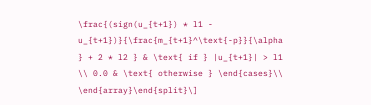\frac{(sign(u_{t+1}) * l1 - u_{t+1})}{\frac{m_{t+1}^\text{-p}}{\alpha } + 2 * l2 } & \text{ if } |u_{t+1}| > l1 \\ 0.0 & \text{ otherwise } \end{cases}\\ \end{array}\end{split}\]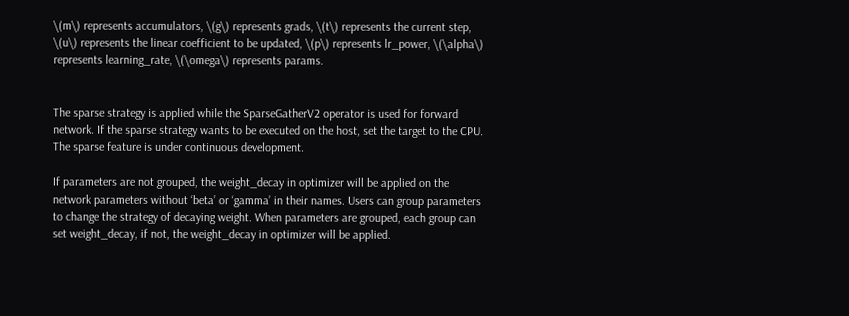\(m\) represents accumulators, \(g\) represents grads, \(t\) represents the current step, \(u\) represents the linear coefficient to be updated, \(p\) represents lr_power, \(\alpha\) represents learning_rate, \(\omega\) represents params.


The sparse strategy is applied while the SparseGatherV2 operator is used for forward network. If the sparse strategy wants to be executed on the host, set the target to the CPU. The sparse feature is under continuous development.

If parameters are not grouped, the weight_decay in optimizer will be applied on the network parameters without ‘beta’ or ‘gamma’ in their names. Users can group parameters to change the strategy of decaying weight. When parameters are grouped, each group can set weight_decay, if not, the weight_decay in optimizer will be applied.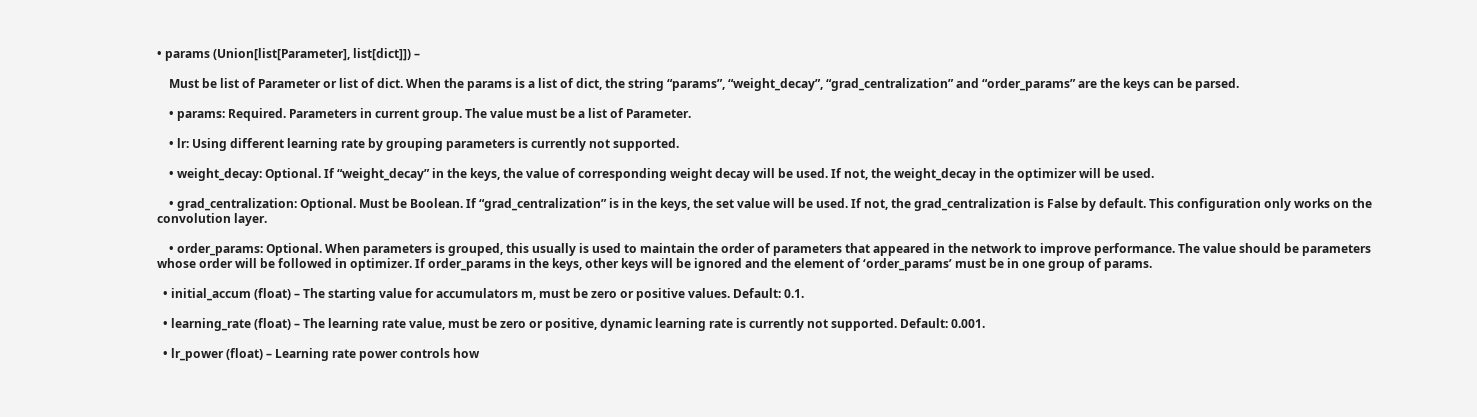• params (Union[list[Parameter], list[dict]]) –

    Must be list of Parameter or list of dict. When the params is a list of dict, the string “params”, “weight_decay”, “grad_centralization” and “order_params” are the keys can be parsed.

    • params: Required. Parameters in current group. The value must be a list of Parameter.

    • lr: Using different learning rate by grouping parameters is currently not supported.

    • weight_decay: Optional. If “weight_decay” in the keys, the value of corresponding weight decay will be used. If not, the weight_decay in the optimizer will be used.

    • grad_centralization: Optional. Must be Boolean. If “grad_centralization” is in the keys, the set value will be used. If not, the grad_centralization is False by default. This configuration only works on the convolution layer.

    • order_params: Optional. When parameters is grouped, this usually is used to maintain the order of parameters that appeared in the network to improve performance. The value should be parameters whose order will be followed in optimizer. If order_params in the keys, other keys will be ignored and the element of ‘order_params’ must be in one group of params.

  • initial_accum (float) – The starting value for accumulators m, must be zero or positive values. Default: 0.1.

  • learning_rate (float) – The learning rate value, must be zero or positive, dynamic learning rate is currently not supported. Default: 0.001.

  • lr_power (float) – Learning rate power controls how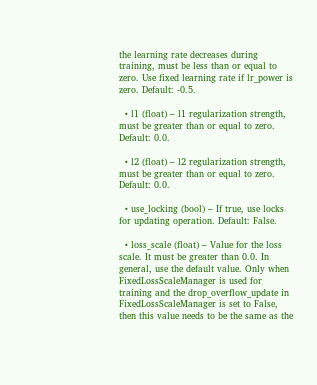the learning rate decreases during training, must be less than or equal to zero. Use fixed learning rate if lr_power is zero. Default: -0.5.

  • l1 (float) – l1 regularization strength, must be greater than or equal to zero. Default: 0.0.

  • l2 (float) – l2 regularization strength, must be greater than or equal to zero. Default: 0.0.

  • use_locking (bool) – If true, use locks for updating operation. Default: False.

  • loss_scale (float) – Value for the loss scale. It must be greater than 0.0. In general, use the default value. Only when FixedLossScaleManager is used for training and the drop_overflow_update in FixedLossScaleManager is set to False, then this value needs to be the same as the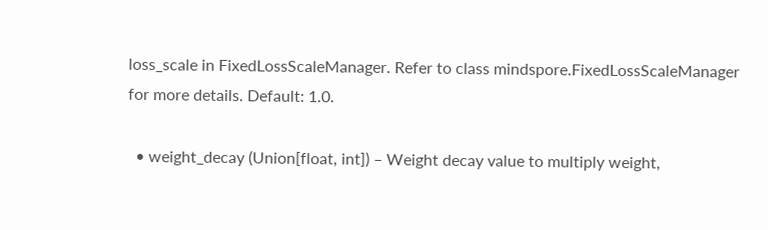loss_scale in FixedLossScaleManager. Refer to class mindspore.FixedLossScaleManager for more details. Default: 1.0.

  • weight_decay (Union[float, int]) – Weight decay value to multiply weight,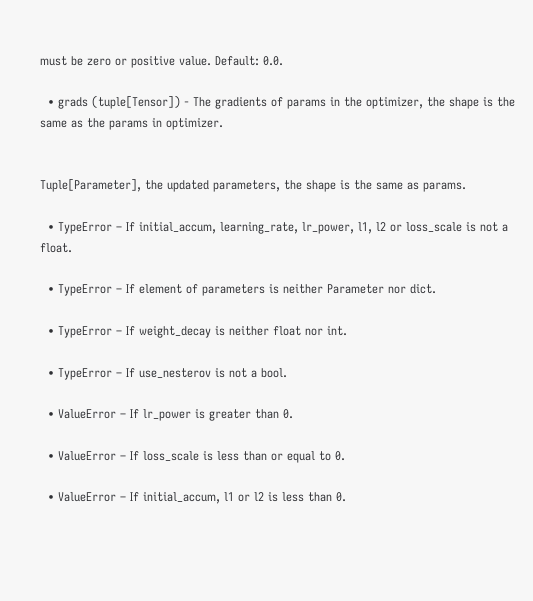must be zero or positive value. Default: 0.0.

  • grads (tuple[Tensor]) - The gradients of params in the optimizer, the shape is the same as the params in optimizer.


Tuple[Parameter], the updated parameters, the shape is the same as params.

  • TypeError – If initial_accum, learning_rate, lr_power, l1, l2 or loss_scale is not a float.

  • TypeError – If element of parameters is neither Parameter nor dict.

  • TypeError – If weight_decay is neither float nor int.

  • TypeError – If use_nesterov is not a bool.

  • ValueError – If lr_power is greater than 0.

  • ValueError – If loss_scale is less than or equal to 0.

  • ValueError – If initial_accum, l1 or l2 is less than 0.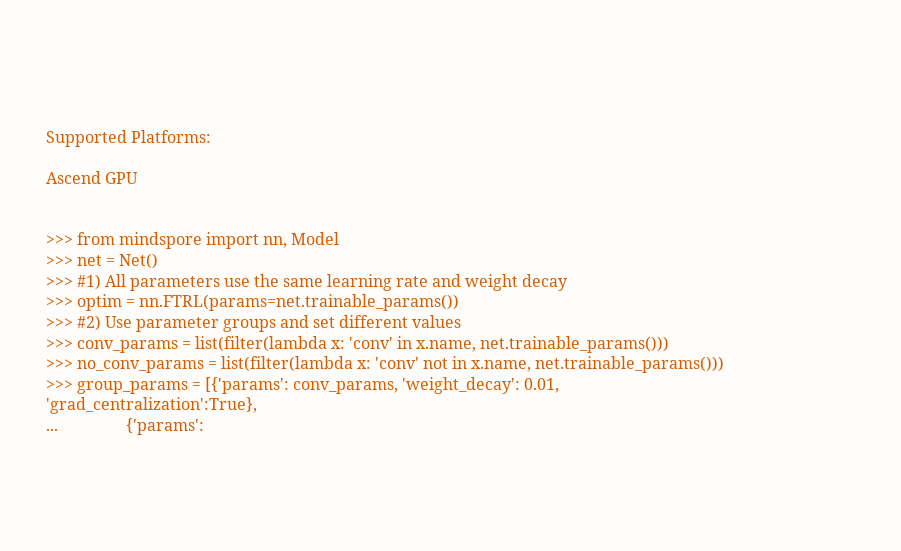Supported Platforms:

Ascend GPU


>>> from mindspore import nn, Model
>>> net = Net()
>>> #1) All parameters use the same learning rate and weight decay
>>> optim = nn.FTRL(params=net.trainable_params())
>>> #2) Use parameter groups and set different values
>>> conv_params = list(filter(lambda x: 'conv' in x.name, net.trainable_params()))
>>> no_conv_params = list(filter(lambda x: 'conv' not in x.name, net.trainable_params()))
>>> group_params = [{'params': conv_params, 'weight_decay': 0.01, 'grad_centralization':True},
...                 {'params':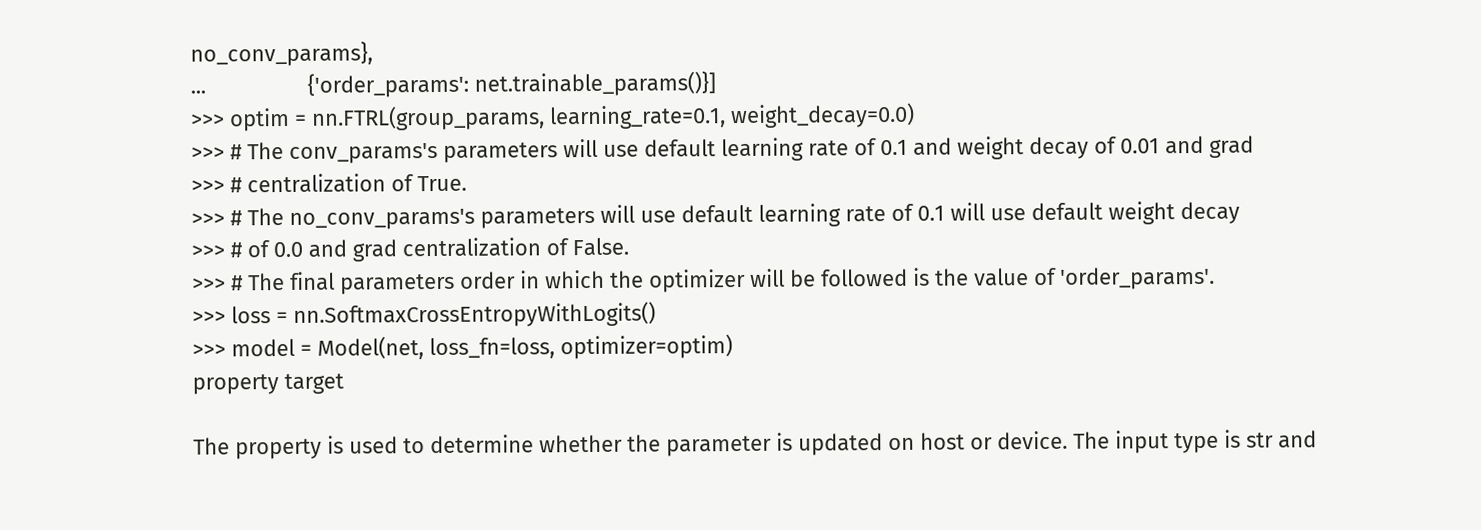no_conv_params},
...                 {'order_params': net.trainable_params()}]
>>> optim = nn.FTRL(group_params, learning_rate=0.1, weight_decay=0.0)
>>> # The conv_params's parameters will use default learning rate of 0.1 and weight decay of 0.01 and grad
>>> # centralization of True.
>>> # The no_conv_params's parameters will use default learning rate of 0.1 will use default weight decay
>>> # of 0.0 and grad centralization of False.
>>> # The final parameters order in which the optimizer will be followed is the value of 'order_params'.
>>> loss = nn.SoftmaxCrossEntropyWithLogits()
>>> model = Model(net, loss_fn=loss, optimizer=optim)
property target

The property is used to determine whether the parameter is updated on host or device. The input type is str and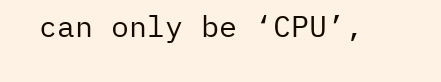can only be ‘CPU’,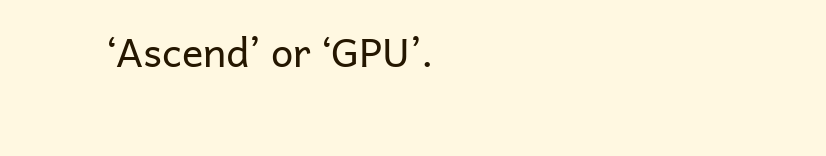‘Ascend’ or ‘GPU’.